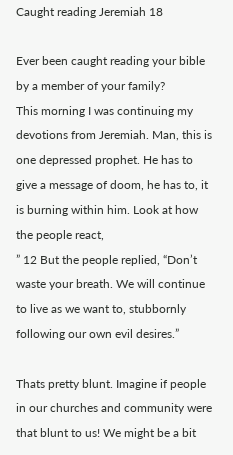Caught reading Jeremiah 18

Ever been caught reading your bible by a member of your family?
This morning I was continuing my devotions from Jeremiah. Man, this is one depressed prophet. He has to give a message of doom, he has to, it is burning within him. Look at how the people react,
” 12 But the people replied, “Don’t waste your breath. We will continue to live as we want to, stubbornly following our own evil desires.”

Thats pretty blunt. Imagine if people in our churches and community were that blunt to us! We might be a bit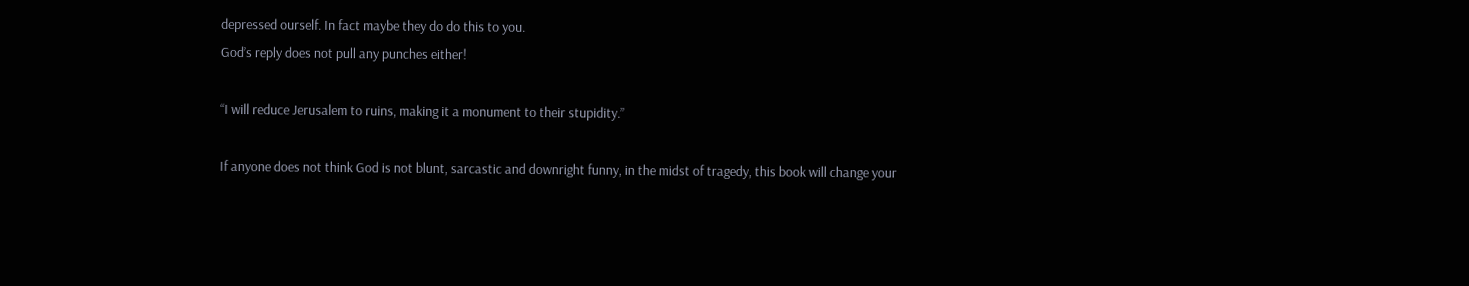depressed ourself. In fact maybe they do do this to you.
God’s reply does not pull any punches either!

“I will reduce Jerusalem to ruins, making it a monument to their stupidity.”

If anyone does not think God is not blunt, sarcastic and downright funny, in the midst of tragedy, this book will change your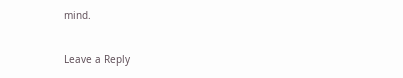mind.

Leave a Reply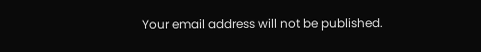Your email address will not be published.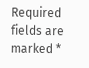Required fields are marked *